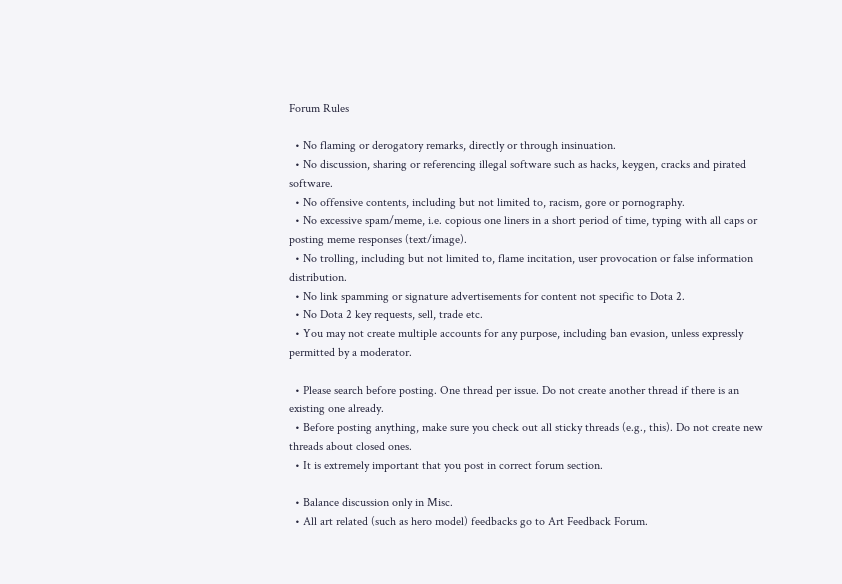Forum Rules

  • No flaming or derogatory remarks, directly or through insinuation.
  • No discussion, sharing or referencing illegal software such as hacks, keygen, cracks and pirated software.
  • No offensive contents, including but not limited to, racism, gore or pornography.
  • No excessive spam/meme, i.e. copious one liners in a short period of time, typing with all caps or posting meme responses (text/image).
  • No trolling, including but not limited to, flame incitation, user provocation or false information distribution.
  • No link spamming or signature advertisements for content not specific to Dota 2.
  • No Dota 2 key requests, sell, trade etc.
  • You may not create multiple accounts for any purpose, including ban evasion, unless expressly permitted by a moderator.

  • Please search before posting. One thread per issue. Do not create another thread if there is an existing one already.
  • Before posting anything, make sure you check out all sticky threads (e.g., this). Do not create new threads about closed ones.
  • It is extremely important that you post in correct forum section.

  • Balance discussion only in Misc.
  • All art related (such as hero model) feedbacks go to Art Feedback Forum.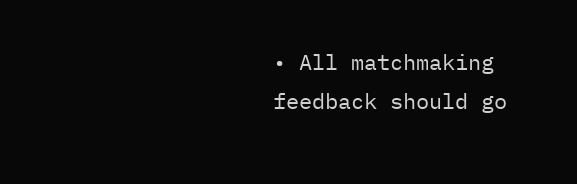• All matchmaking feedback should go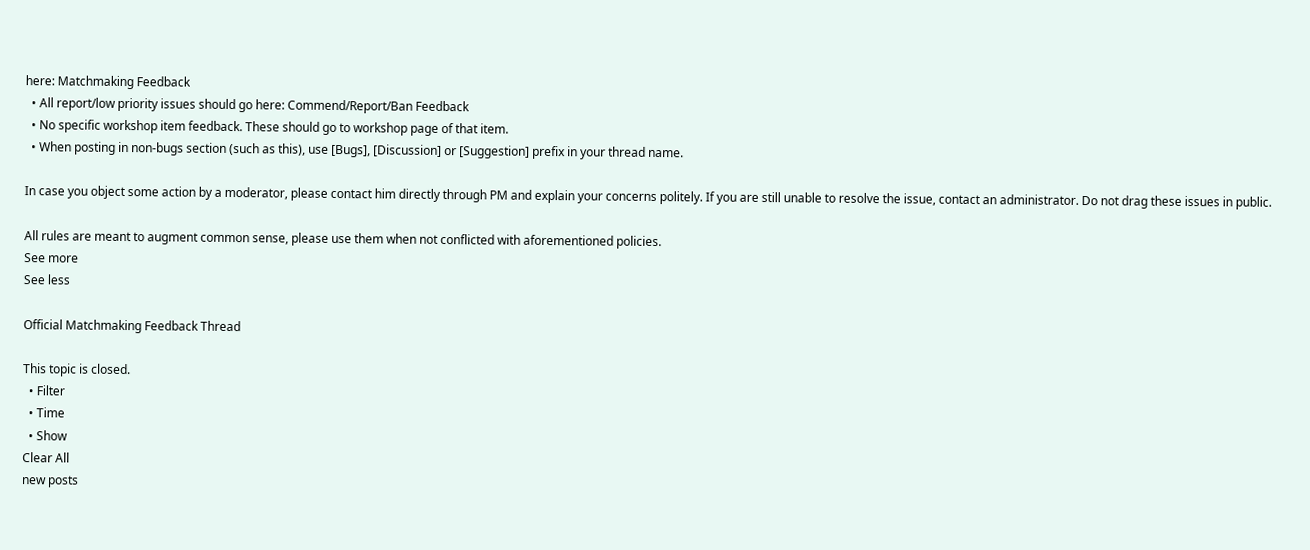here: Matchmaking Feedback
  • All report/low priority issues should go here: Commend/Report/Ban Feedback
  • No specific workshop item feedback. These should go to workshop page of that item.
  • When posting in non-bugs section (such as this), use [Bugs], [Discussion] or [Suggestion] prefix in your thread name.

In case you object some action by a moderator, please contact him directly through PM and explain your concerns politely. If you are still unable to resolve the issue, contact an administrator. Do not drag these issues in public.

All rules are meant to augment common sense, please use them when not conflicted with aforementioned policies.
See more
See less

Official Matchmaking Feedback Thread

This topic is closed.
  • Filter
  • Time
  • Show
Clear All
new posts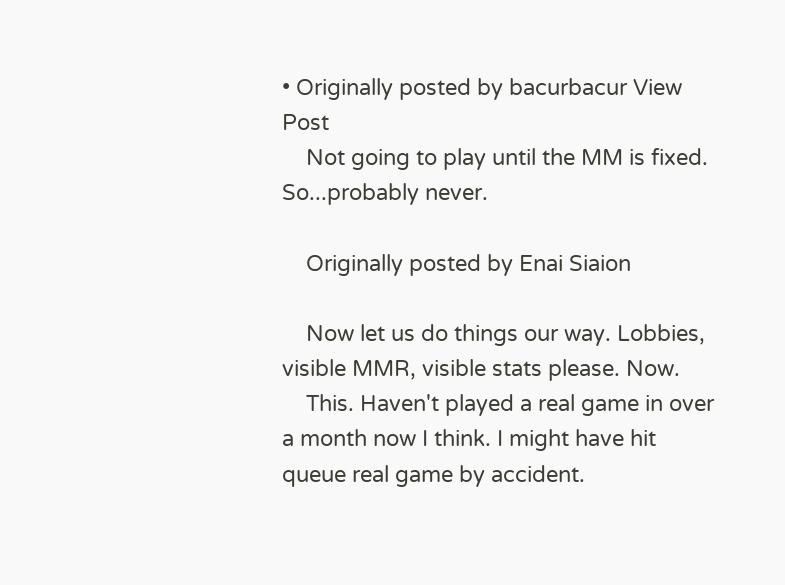• Originally posted by bacurbacur View Post
    Not going to play until the MM is fixed. So...probably never.

    Originally posted by Enai Siaion

    Now let us do things our way. Lobbies, visible MMR, visible stats please. Now.
    This. Haven't played a real game in over a month now I think. I might have hit queue real game by accident.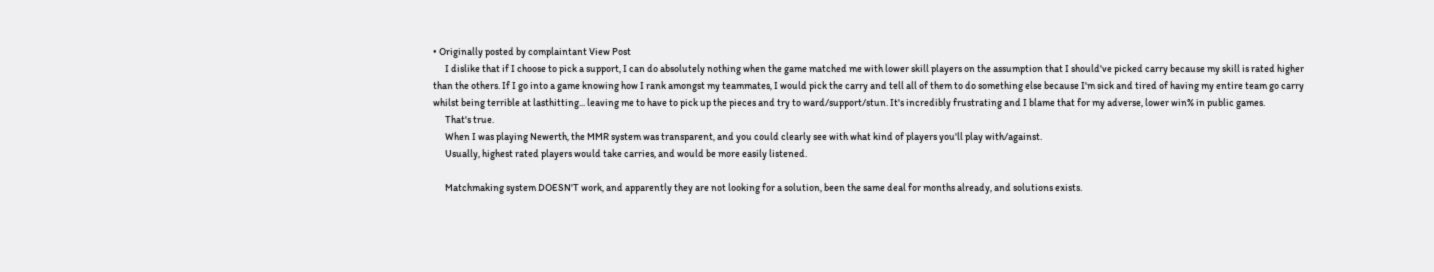• Originally posted by complaintant View Post
      I dislike that if I choose to pick a support, I can do absolutely nothing when the game matched me with lower skill players on the assumption that I should've picked carry because my skill is rated higher than the others. If I go into a game knowing how I rank amongst my teammates, I would pick the carry and tell all of them to do something else because I'm sick and tired of having my entire team go carry whilst being terrible at lasthitting... leaving me to have to pick up the pieces and try to ward/support/stun. It's incredibly frustrating and I blame that for my adverse, lower win% in public games.
      That's true.
      When I was playing Newerth, the MMR system was transparent, and you could clearly see with what kind of players you'll play with/against.
      Usually, highest rated players would take carries, and would be more easily listened.

      Matchmaking system DOESN'T work, and apparently they are not looking for a solution, been the same deal for months already, and solutions exists.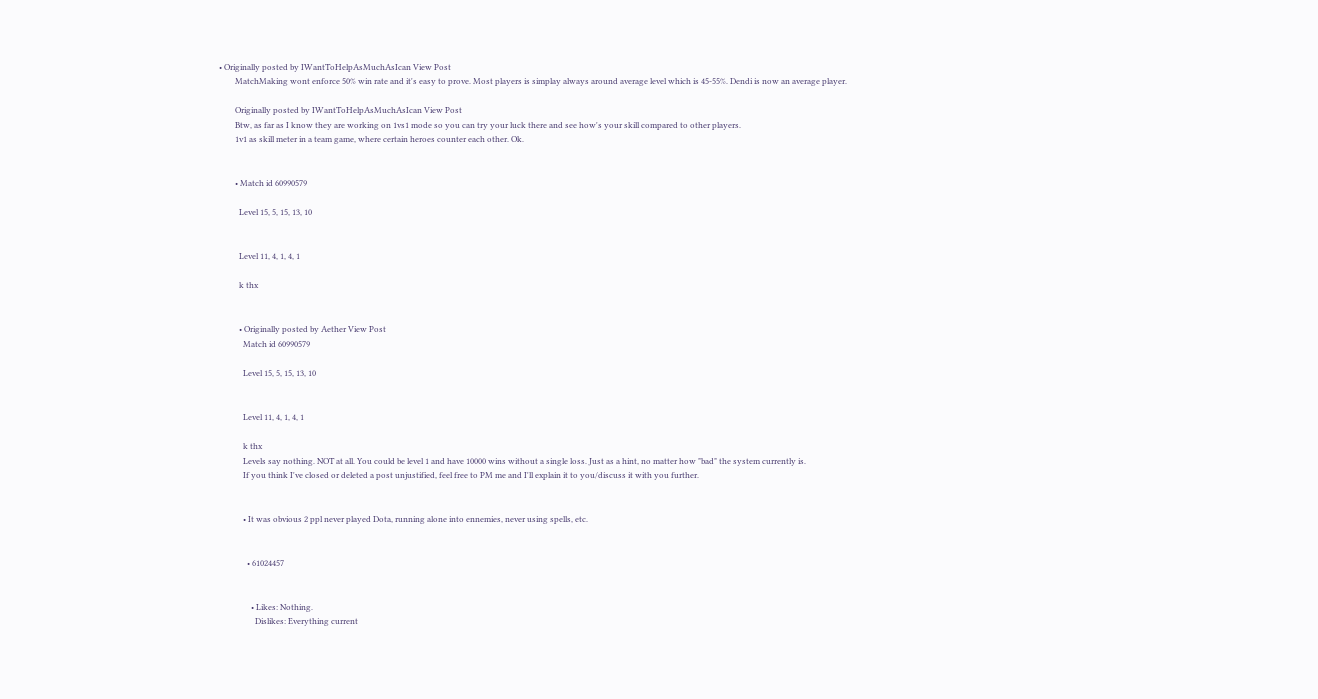• Originally posted by IWantToHelpAsMuchAsIcan View Post
        MatchMaking wont enforce 50% win rate and it's easy to prove. Most players is simplay always around average level which is 45-55%. Dendi is now an average player.

        Originally posted by IWantToHelpAsMuchAsIcan View Post
        Btw, as far as I know they are working on 1vs1 mode so you can try your luck there and see how's your skill compared to other players.
        1v1 as skill meter in a team game, where certain heroes counter each other. Ok.


        • Match id 60990579

          Level 15, 5, 15, 13, 10


          Level 11, 4, 1, 4, 1

          k thx


          • Originally posted by Aether View Post
            Match id 60990579

            Level 15, 5, 15, 13, 10


            Level 11, 4, 1, 4, 1

            k thx
            Levels say nothing. NOT at all. You could be level 1 and have 10000 wins without a single loss. Just as a hint, no matter how "bad" the system currently is.
            If you think I've closed or deleted a post unjustified, feel free to PM me and I'll explain it to you/discuss it with you further.


            • It was obvious 2 ppl never played Dota, running alone into ennemies, never using spells, etc.


              • 61024457


                • Likes: Nothing.
                  Dislikes: Everything current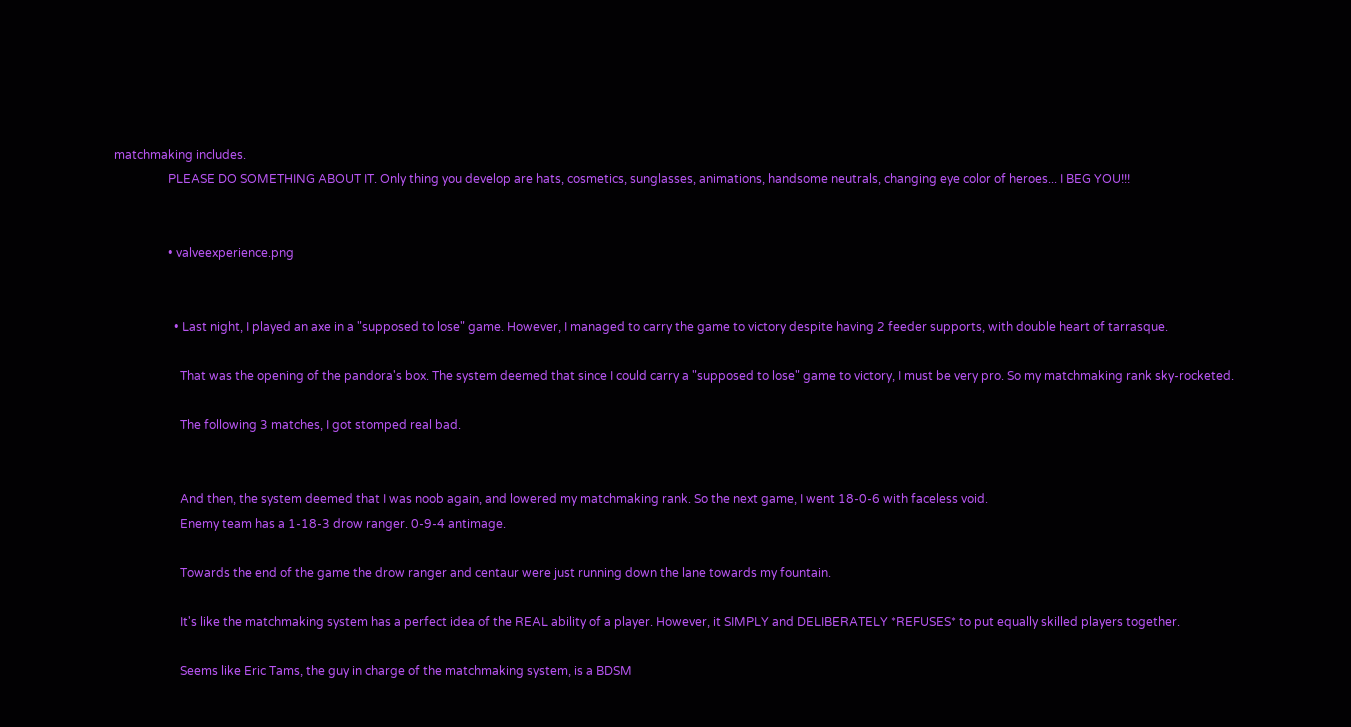matchmaking includes.
                  PLEASE DO SOMETHING ABOUT IT. Only thing you develop are hats, cosmetics, sunglasses, animations, handsome neutrals, changing eye color of heroes... I BEG YOU!!!


                  • valveexperience.png


                    • Last night, I played an axe in a "supposed to lose" game. However, I managed to carry the game to victory despite having 2 feeder supports, with double heart of tarrasque.

                      That was the opening of the pandora's box. The system deemed that since I could carry a "supposed to lose" game to victory, I must be very pro. So my matchmaking rank sky-rocketed.

                      The following 3 matches, I got stomped real bad.


                      And then, the system deemed that I was noob again, and lowered my matchmaking rank. So the next game, I went 18-0-6 with faceless void.
                      Enemy team has a 1-18-3 drow ranger. 0-9-4 antimage.

                      Towards the end of the game the drow ranger and centaur were just running down the lane towards my fountain.

                      It's like the matchmaking system has a perfect idea of the REAL ability of a player. However, it SIMPLY and DELIBERATELY *REFUSES* to put equally skilled players together.

                      Seems like Eric Tams, the guy in charge of the matchmaking system, is a BDSM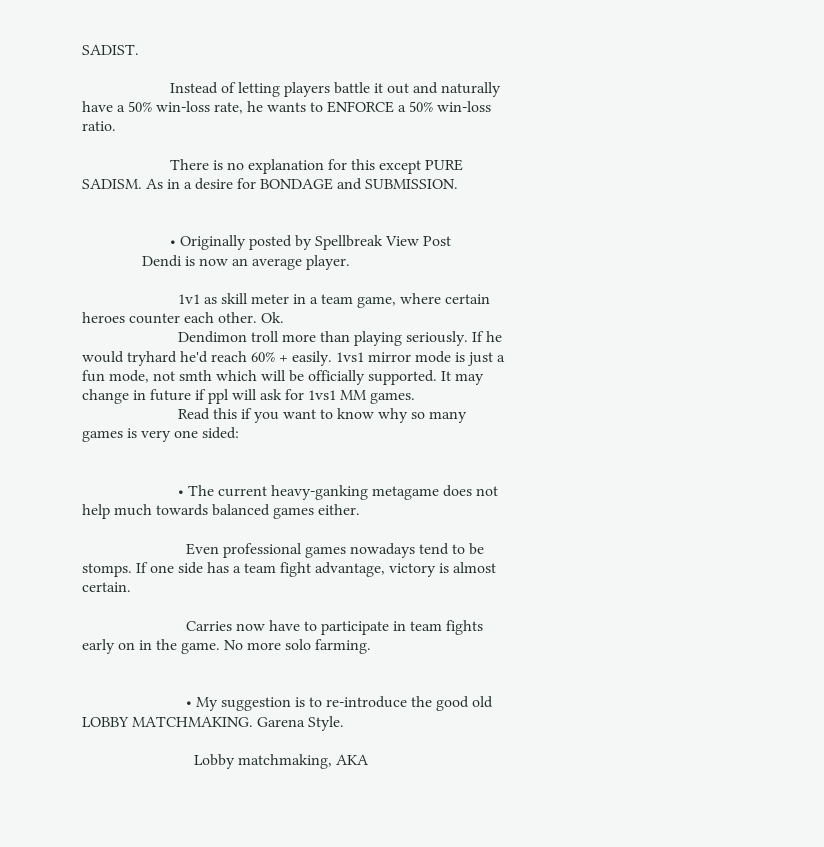SADIST.

                      Instead of letting players battle it out and naturally have a 50% win-loss rate, he wants to ENFORCE a 50% win-loss ratio.

                      There is no explanation for this except PURE SADISM. As in a desire for BONDAGE and SUBMISSION.


                      • Originally posted by Spellbreak View Post
               Dendi is now an average player.

                        1v1 as skill meter in a team game, where certain heroes counter each other. Ok.
                        Dendimon troll more than playing seriously. If he would tryhard he'd reach 60% + easily. 1vs1 mirror mode is just a fun mode, not smth which will be officially supported. It may change in future if ppl will ask for 1vs1 MM games.
                        Read this if you want to know why so many games is very one sided:


                        • The current heavy-ganking metagame does not help much towards balanced games either.

                          Even professional games nowadays tend to be stomps. If one side has a team fight advantage, victory is almost certain.

                          Carries now have to participate in team fights early on in the game. No more solo farming.


                          • My suggestion is to re-introduce the good old LOBBY MATCHMAKING. Garena Style.

                            Lobby matchmaking, AKA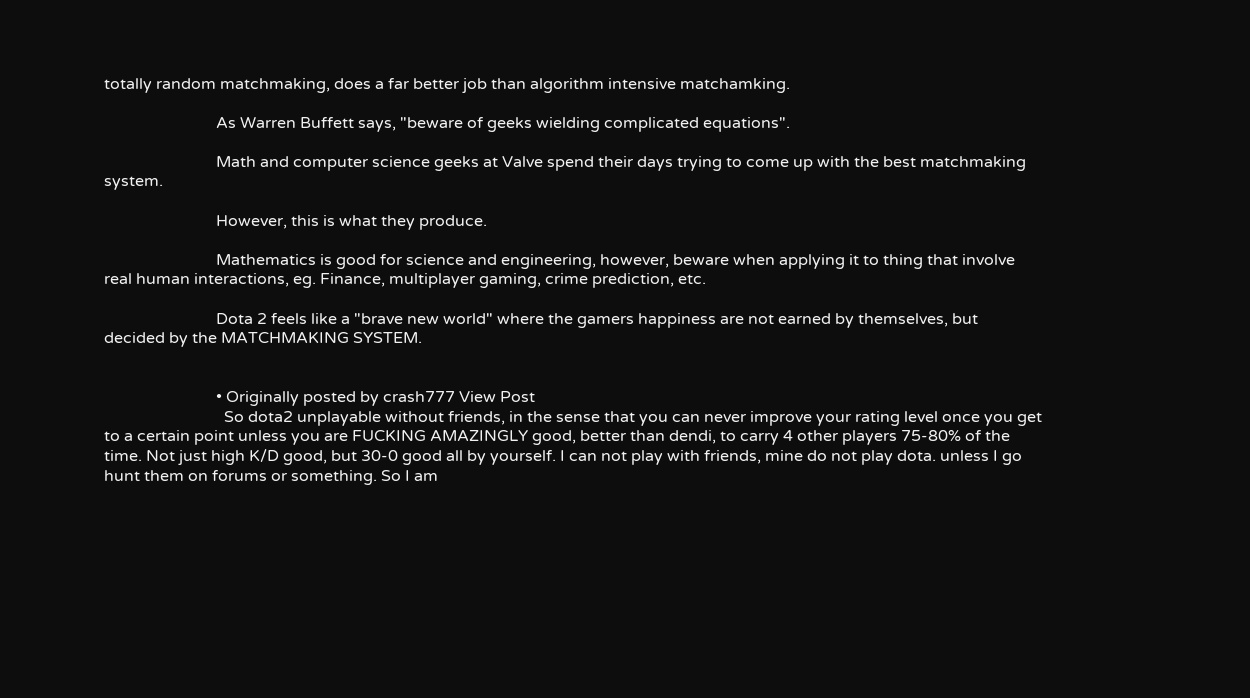totally random matchmaking, does a far better job than algorithm intensive matchamking.

                            As Warren Buffett says, "beware of geeks wielding complicated equations".

                            Math and computer science geeks at Valve spend their days trying to come up with the best matchmaking system.

                            However, this is what they produce.

                            Mathematics is good for science and engineering, however, beware when applying it to thing that involve real human interactions, eg. Finance, multiplayer gaming, crime prediction, etc.

                            Dota 2 feels like a "brave new world" where the gamers happiness are not earned by themselves, but decided by the MATCHMAKING SYSTEM.


                            • Originally posted by crash777 View Post
                              So dota2 unplayable without friends, in the sense that you can never improve your rating level once you get to a certain point unless you are FUCKING AMAZINGLY good, better than dendi, to carry 4 other players 75-80% of the time. Not just high K/D good, but 30-0 good all by yourself. I can not play with friends, mine do not play dota. unless I go hunt them on forums or something. So I am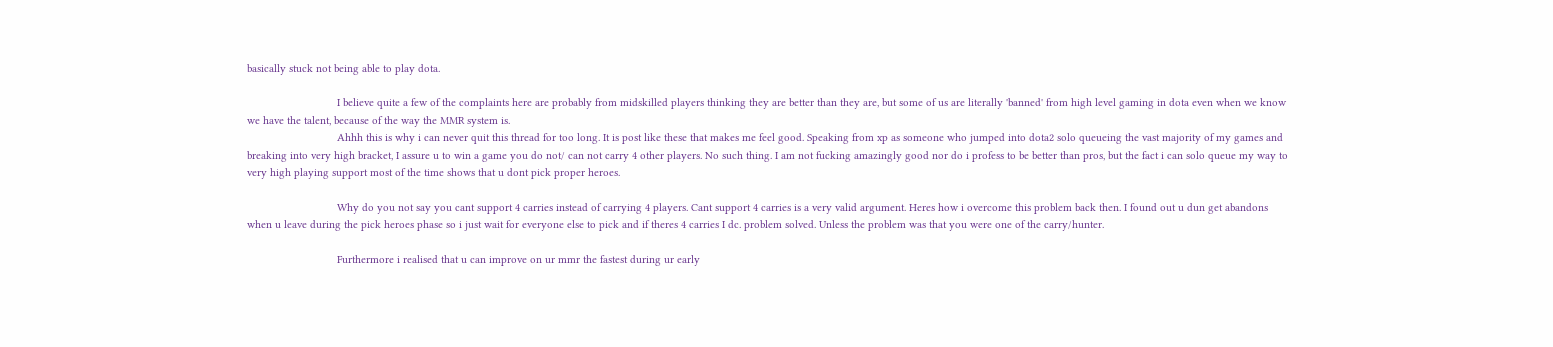basically stuck not being able to play dota.

                              I believe quite a few of the complaints here are probably from midskilled players thinking they are better than they are, but some of us are literally 'banned' from high level gaming in dota even when we know we have the talent, because of the way the MMR system is.
                              Ahhh this is why i can never quit this thread for too long. It is post like these that makes me feel good. Speaking from xp as someone who jumped into dota2 solo queueing the vast majority of my games and breaking into very high bracket, I assure u to win a game you do not/ can not carry 4 other players. No such thing. I am not fucking amazingly good nor do i profess to be better than pros, but the fact i can solo queue my way to very high playing support most of the time shows that u dont pick proper heroes.

                              Why do you not say you cant support 4 carries instead of carrying 4 players. Cant support 4 carries is a very valid argument. Heres how i overcome this problem back then. I found out u dun get abandons when u leave during the pick heroes phase so i just wait for everyone else to pick and if theres 4 carries I dc. problem solved. Unless the problem was that you were one of the carry/hunter.

                              Furthermore i realised that u can improve on ur mmr the fastest during ur early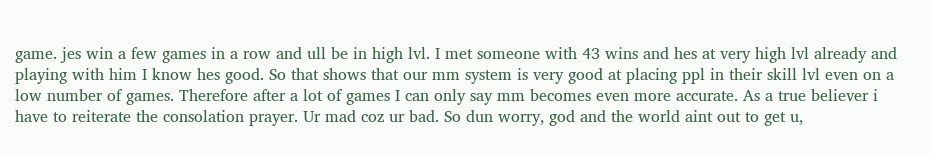game. jes win a few games in a row and ull be in high lvl. I met someone with 43 wins and hes at very high lvl already and playing with him I know hes good. So that shows that our mm system is very good at placing ppl in their skill lvl even on a low number of games. Therefore after a lot of games I can only say mm becomes even more accurate. As a true believer i have to reiterate the consolation prayer. Ur mad coz ur bad. So dun worry, god and the world aint out to get u,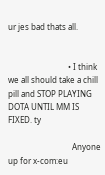ur jes bad thats all.


                              • I think we all should take a chill pill and STOP PLAYING DOTA UNTIL MM IS FIXED. ty

                                Anyone up for x-com:eu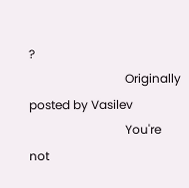?
                                Originally posted by Vasilev
                                You're not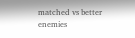matched vs better enemies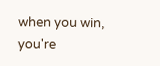when you win, you're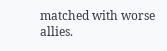matched with worse allies.